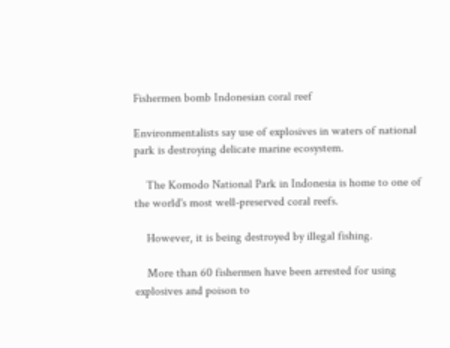Fishermen bomb Indonesian coral reef

Environmentalists say use of explosives in waters of national park is destroying delicate marine ecosystem.

    The Komodo National Park in Indonesia is home to one of the world's most well-preserved coral reefs.

    However, it is being destroyed by illegal fishing.

    More than 60 fishermen have been arrested for using explosives and poison to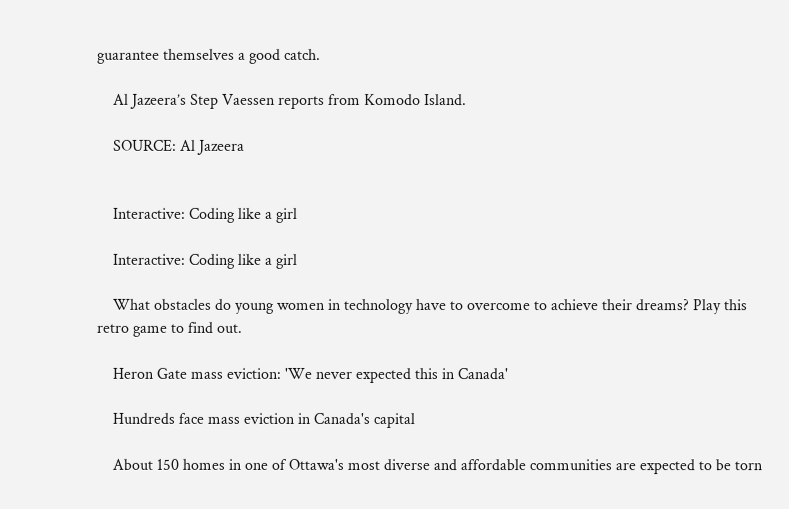guarantee themselves a good catch.

    Al Jazeera’s Step Vaessen reports from Komodo Island.

    SOURCE: Al Jazeera


    Interactive: Coding like a girl

    Interactive: Coding like a girl

    What obstacles do young women in technology have to overcome to achieve their dreams? Play this retro game to find out.

    Heron Gate mass eviction: 'We never expected this in Canada'

    Hundreds face mass eviction in Canada's capital

    About 150 homes in one of Ottawa's most diverse and affordable communities are expected to be torn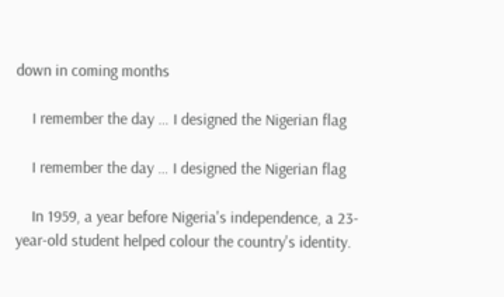down in coming months

    I remember the day … I designed the Nigerian flag

    I remember the day … I designed the Nigerian flag

    In 1959, a year before Nigeria's independence, a 23-year-old student helped colour the country's identity.